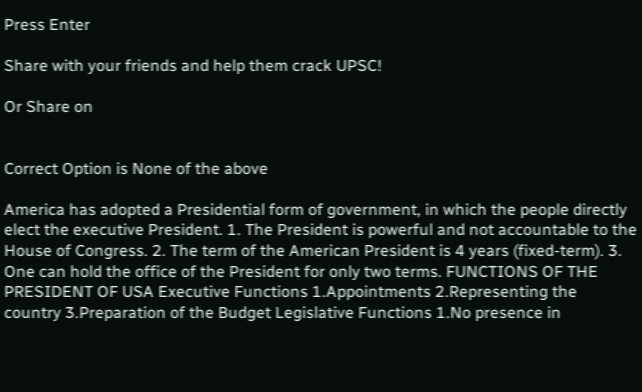Press Enter

Share with your friends and help them crack UPSC!

Or Share on


Correct Option is None of the above

America has adopted a Presidential form of government, in which the people directly elect the executive President. 1. The President is powerful and not accountable to the House of Congress. 2. The term of the American President is 4 years (fixed-term). 3. One can hold the office of the President for only two terms. FUNCTIONS OF THE PRESIDENT OF USA Executive Functions 1.Appointments 2.Representing the country 3.Preparation of the Budget Legislative Functions 1.No presence in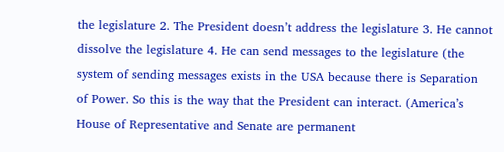the legislature 2. The President doesn’t address the legislature 3. He cannot dissolve the legislature 4. He can send messages to the legislature (the system of sending messages exists in the USA because there is Separation of Power. So this is the way that the President can interact. (America’s House of Representative and Senate are permanent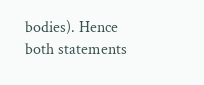bodies). Hence both statements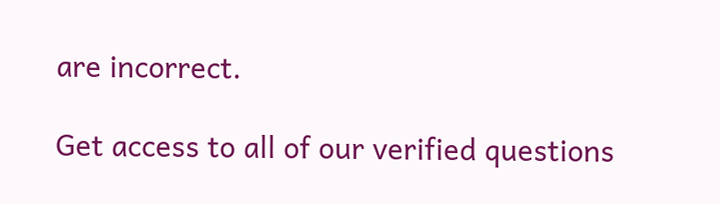are incorrect.

Get access to all of our verified questions